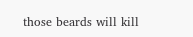those beards will kill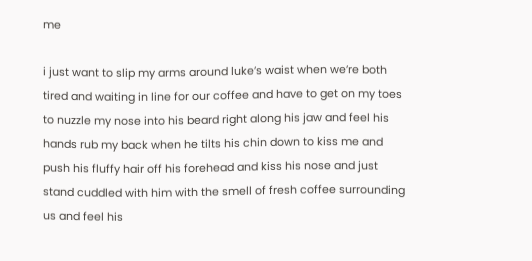me

i just want to slip my arms around luke’s waist when we’re both tired and waiting in line for our coffee and have to get on my toes to nuzzle my nose into his beard right along his jaw and feel his hands rub my back when he tilts his chin down to kiss me and push his fluffy hair off his forehead and kiss his nose and just stand cuddled with him with the smell of fresh coffee surrounding us and feel his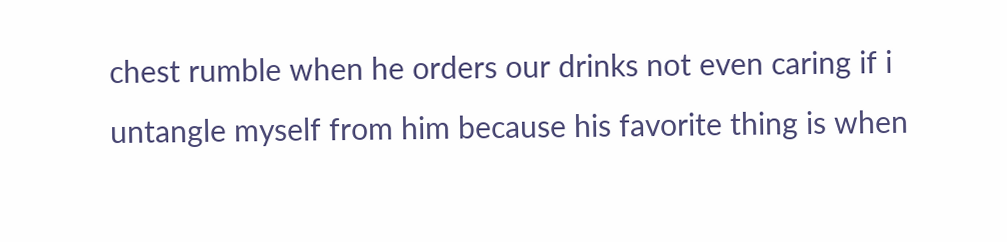chest rumble when he orders our drinks not even caring if i untangle myself from him because his favorite thing is when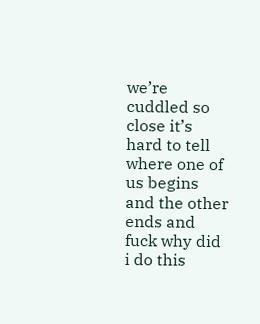we’re cuddled so close it’s hard to tell where one of us begins and the other ends and fuck why did i do this